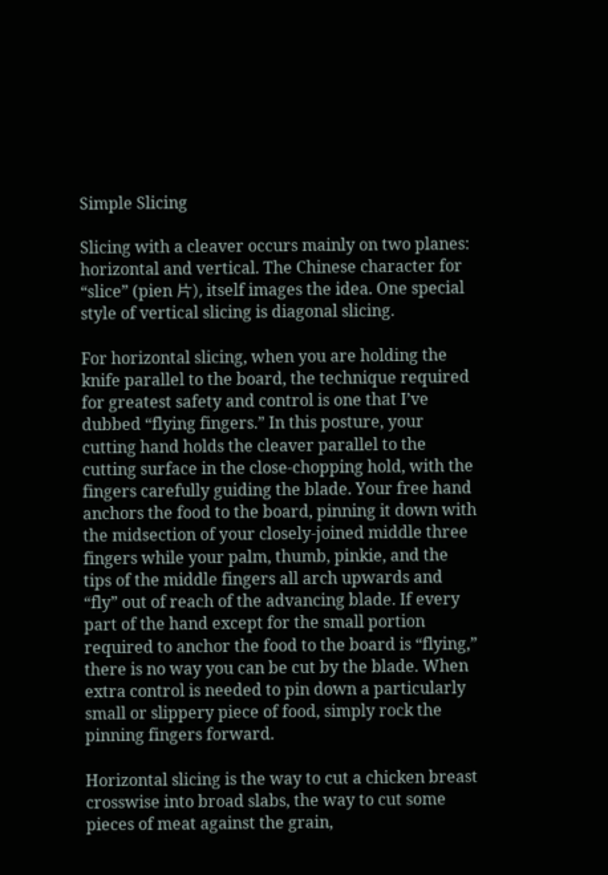Simple Slicing

Slicing with a cleaver occurs mainly on two planes: horizontal and vertical. The Chinese character for “slice” (pien 片), itself images the idea. One special style of vertical slicing is diagonal slicing.

For horizontal slicing, when you are holding the knife parallel to the board, the technique required for greatest safety and control is one that I’ve dubbed “flying fingers.” In this posture, your cutting hand holds the cleaver parallel to the cutting surface in the close-chopping hold, with the fingers carefully guiding the blade. Your free hand anchors the food to the board, pinning it down with the midsection of your closely-joined middle three fingers while your palm, thumb, pinkie, and the tips of the middle fingers all arch upwards and “fly” out of reach of the advancing blade. If every part of the hand except for the small portion required to anchor the food to the board is “flying,” there is no way you can be cut by the blade. When extra control is needed to pin down a particularly small or slippery piece of food, simply rock the pinning fingers forward.

Horizontal slicing is the way to cut a chicken breast crosswise into broad slabs, the way to cut some pieces of meat against the grain,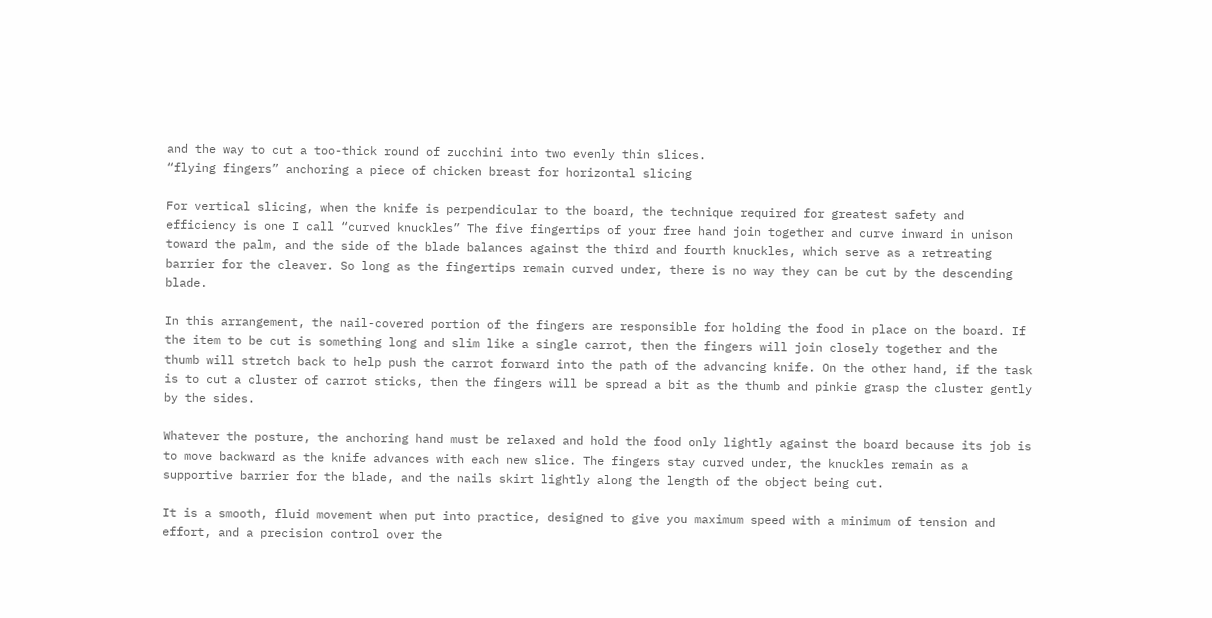and the way to cut a too-thick round of zucchini into two evenly thin slices.
“flying fingers” anchoring a piece of chicken breast for horizontal slicing

For vertical slicing, when the knife is perpendicular to the board, the technique required for greatest safety and efficiency is one I call “curved knuckles” The five fingertips of your free hand join together and curve inward in unison toward the palm, and the side of the blade balances against the third and fourth knuckles, which serve as a retreating barrier for the cleaver. So long as the fingertips remain curved under, there is no way they can be cut by the descending blade.

In this arrangement, the nail-covered portion of the fingers are responsible for holding the food in place on the board. If the item to be cut is something long and slim like a single carrot, then the fingers will join closely together and the thumb will stretch back to help push the carrot forward into the path of the advancing knife. On the other hand, if the task is to cut a cluster of carrot sticks, then the fingers will be spread a bit as the thumb and pinkie grasp the cluster gently by the sides.

Whatever the posture, the anchoring hand must be relaxed and hold the food only lightly against the board because its job is to move backward as the knife advances with each new slice. The fingers stay curved under, the knuckles remain as a supportive barrier for the blade, and the nails skirt lightly along the length of the object being cut.

It is a smooth, fluid movement when put into practice, designed to give you maximum speed with a minimum of tension and effort, and a precision control over the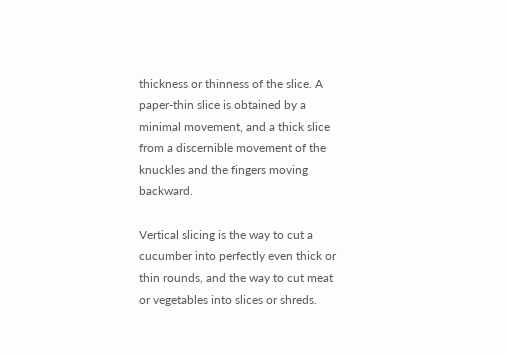thickness or thinness of the slice. A paper-thin slice is obtained by a minimal movement, and a thick slice from a discernible movement of the knuckles and the fingers moving backward.

Vertical slicing is the way to cut a cucumber into perfectly even thick or thin rounds, and the way to cut meat or vegetables into slices or shreds.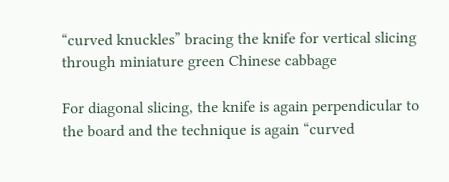“curved knuckles” bracing the knife for vertical slicing through miniature green Chinese cabbage

For diagonal slicing, the knife is again perpendicular to the board and the technique is again “curved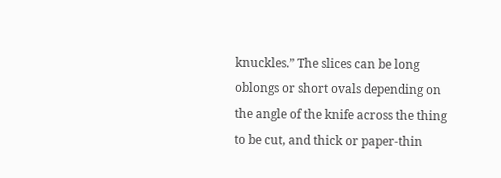knuckles.” The slices can be long oblongs or short ovals depending on the angle of the knife across the thing to be cut, and thick or paper-thin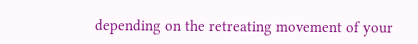depending on the retreating movement of your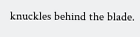knuckles behind the blade.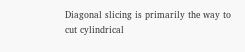Diagonal slicing is primarily the way to cut cylindrical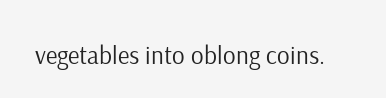vegetables into oblong coins.